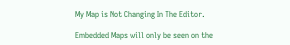My Map is Not Changing In The Editor.

Embedded Maps will only be seen on the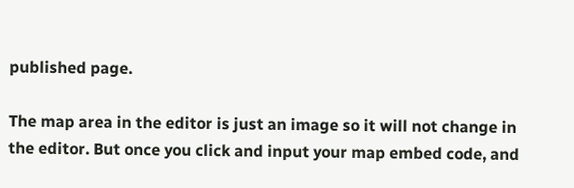published page.

The map area in the editor is just an image so it will not change in the editor. But once you click and input your map embed code, and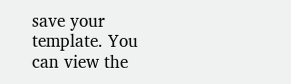save your template. You can view the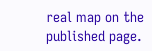real map on the published page.